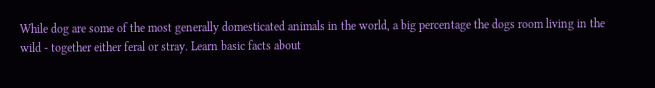While dog are some of the most generally domesticated animals in the world, a big percentage the dogs room living in the wild - together either feral or stray. Learn basic facts about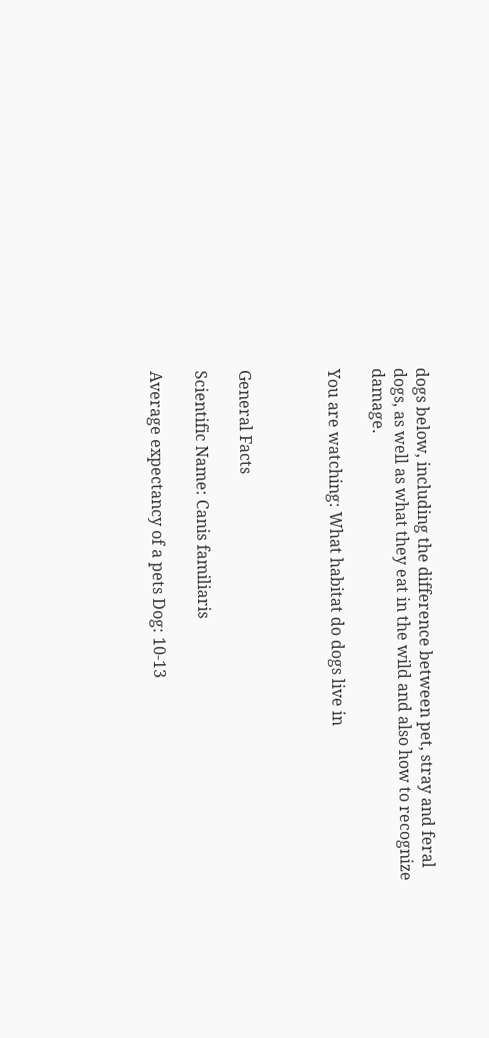dogs below, including the difference between pet, stray and feral dogs, as well as what they eat in the wild and also how to recognize damage.

You are watching: What habitat do dogs live in



General Facts

Scientific Name: Canis familiaris

Average expectancy of a pets Dog: 10-13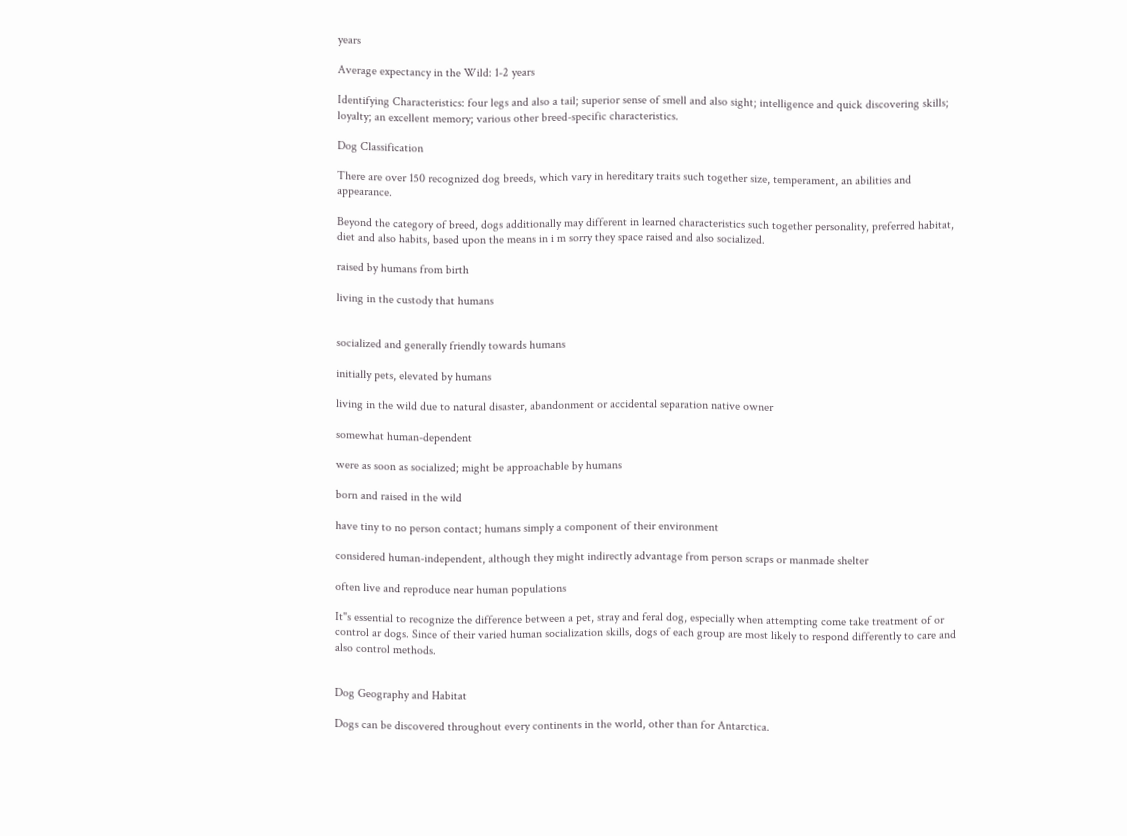years

Average expectancy in the Wild: 1-2 years

Identifying Characteristics: four legs and also a tail; superior sense of smell and also sight; intelligence and quick discovering skills; loyalty; an excellent memory; various other breed-specific characteristics.

Dog Classification

There are over 150 recognized dog breeds, which vary in hereditary traits such together size, temperament, an abilities and appearance.

Beyond the category of breed, dogs additionally may different in learned characteristics such together personality, preferred habitat, diet and also habits, based upon the means in i m sorry they space raised and also socialized.

raised by humans from birth

living in the custody that humans


socialized and generally friendly towards humans

initially pets, elevated by humans

living in the wild due to natural disaster, abandonment or accidental separation native owner

somewhat human-dependent

were as soon as socialized; might be approachable by humans

born and raised in the wild

have tiny to no person contact; humans simply a component of their environment

considered human-independent, although they might indirectly advantage from person scraps or manmade shelter

often live and reproduce near human populations

It"s essential to recognize the difference between a pet, stray and feral dog, especially when attempting come take treatment of or control ar dogs. Since of their varied human socialization skills, dogs of each group are most likely to respond differently to care and also control methods.


Dog Geography and Habitat

Dogs can be discovered throughout every continents in the world, other than for Antarctica.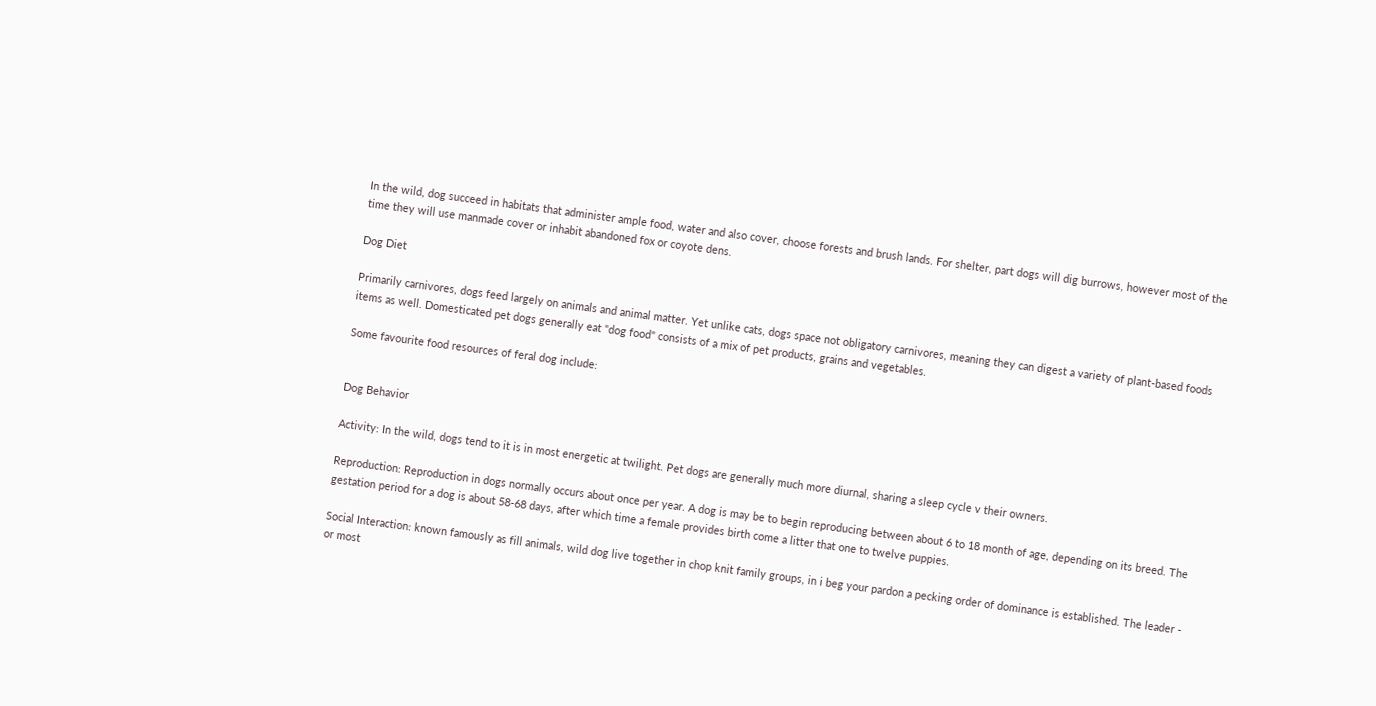In the wild, dog succeed in habitats that administer ample food, water and also cover, choose forests and brush lands. For shelter, part dogs will dig burrows, however most of the time they will use manmade cover or inhabit abandoned fox or coyote dens.

Dog Diet

Primarily carnivores, dogs feed largely on animals and animal matter. Yet unlike cats, dogs space not obligatory carnivores, meaning they can digest a variety of plant-based foods items as well. Domesticated pet dogs generally eat "dog food" consists of a mix of pet products, grains and vegetables.

Some favourite food resources of feral dog include:


Dog Behavior

Activity: In the wild, dogs tend to it is in most energetic at twilight. Pet dogs are generally much more diurnal, sharing a sleep cycle v their owners.

Reproduction: Reproduction in dogs normally occurs about once per year. A dog is may be to begin reproducing between about 6 to 18 month of age, depending on its breed. The gestation period for a dog is about 58-68 days, after which time a female provides birth come a litter that one to twelve puppies.

Social Interaction: known famously as fill animals, wild dog live together in chop knit family groups, in i beg your pardon a pecking order of dominance is established. The leader - or most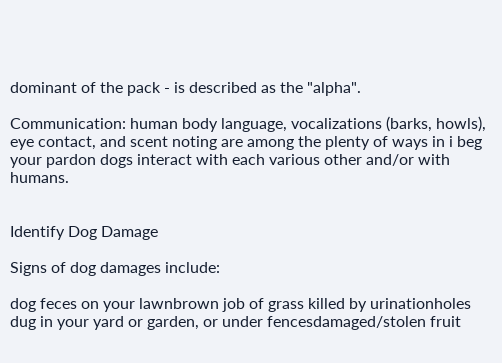dominant of the pack - is described as the "alpha".

Communication: human body language, vocalizations (barks, howls), eye contact, and scent noting are among the plenty of ways in i beg your pardon dogs interact with each various other and/or with humans.


Identify Dog Damage

Signs of dog damages include:

dog feces on your lawnbrown job of grass killed by urinationholes dug in your yard or garden, or under fencesdamaged/stolen fruit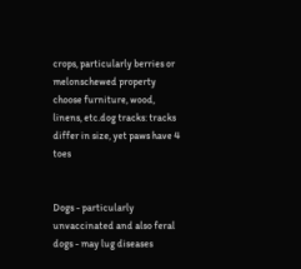crops, particularly berries or melonschewed property choose furniture, wood, linens, etc.dog tracks: tracks differ in size, yet paws have 4 toes


Dogs - particularly unvaccinated and also feral dogs - may lug diseases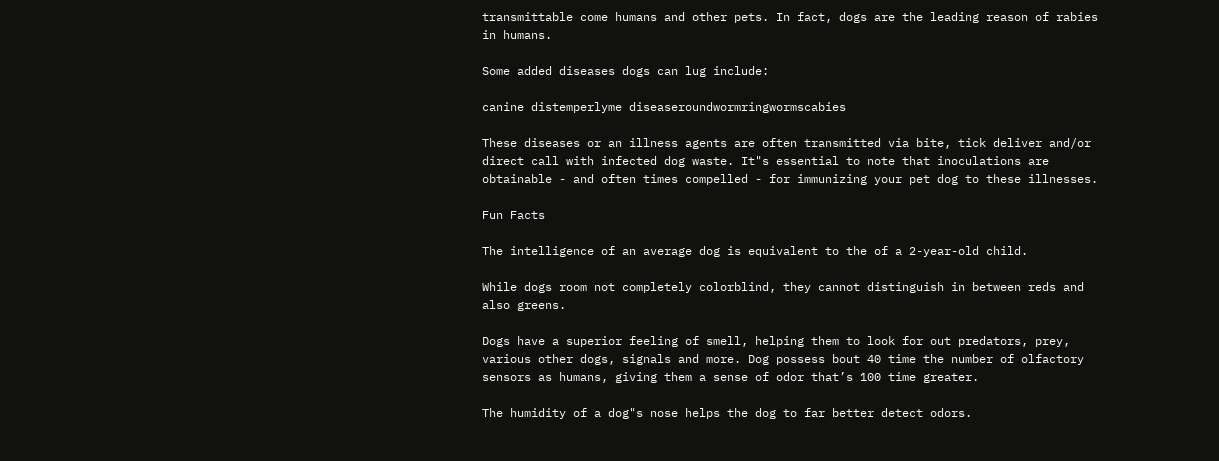transmittable come humans and other pets. In fact, dogs are the leading reason of rabies in humans.

Some added diseases dogs can lug include:

canine distemperlyme diseaseroundwormringwormscabies

These diseases or an illness agents are often transmitted via bite, tick deliver and/or direct call with infected dog waste. It"s essential to note that inoculations are obtainable - and often times compelled - for immunizing your pet dog to these illnesses.

Fun Facts

The intelligence of an average dog is equivalent to the of a 2-year-old child.

While dogs room not completely colorblind, they cannot distinguish in between reds and also greens.

Dogs have a superior feeling of smell, helping them to look for out predators, prey, various other dogs, signals and more. Dog possess bout 40 time the number of olfactory sensors as humans, giving them a sense of odor that’s 100 time greater.

The humidity of a dog"s nose helps the dog to far better detect odors.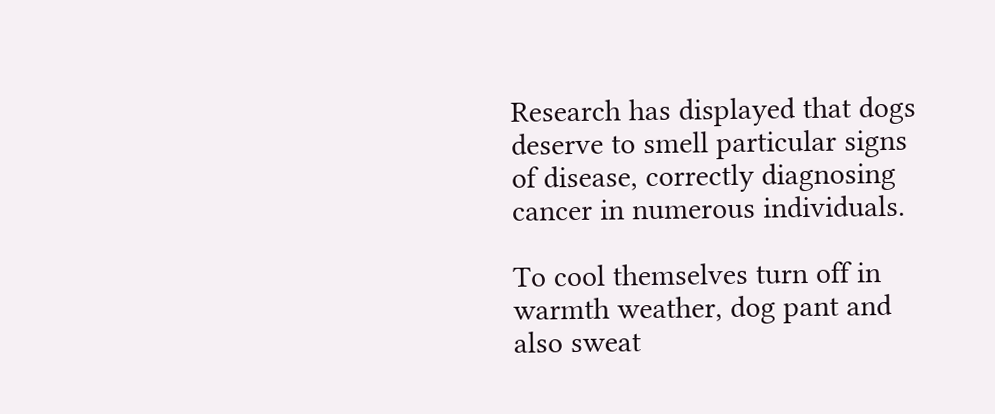Research has displayed that dogs deserve to smell particular signs of disease, correctly diagnosing cancer in numerous individuals.

To cool themselves turn off in warmth weather, dog pant and also sweat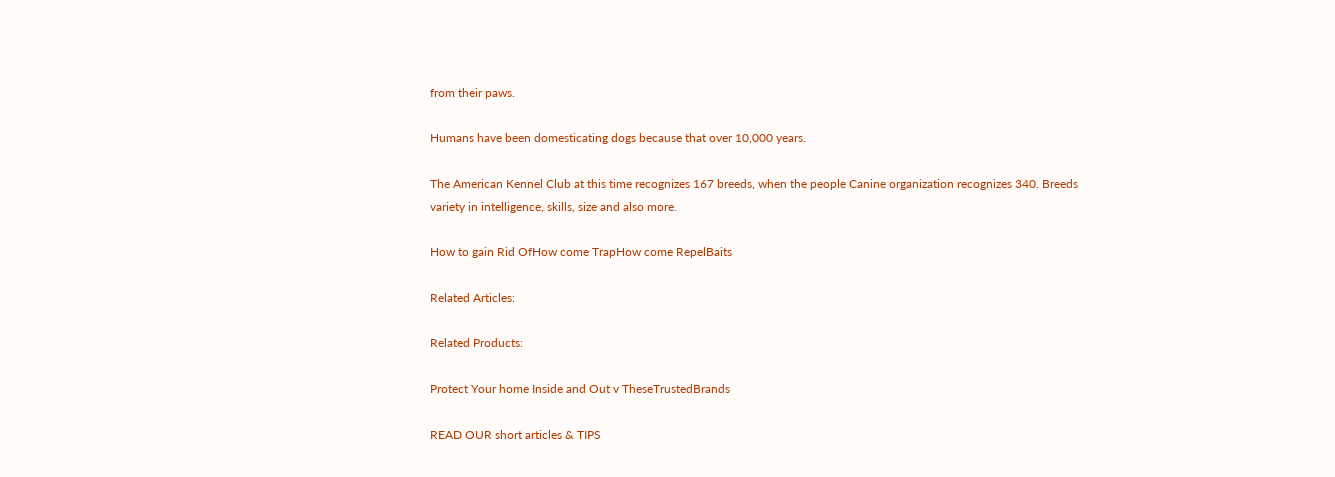from their paws.

Humans have been domesticating dogs because that over 10,000 years.

The American Kennel Club at this time recognizes 167 breeds, when the people Canine organization recognizes 340. Breeds variety in intelligence, skills, size and also more.

How to gain Rid OfHow come TrapHow come RepelBaits

Related Articles:

Related Products:

Protect Your home Inside and Out v TheseTrustedBrands

READ OUR short articles & TIPS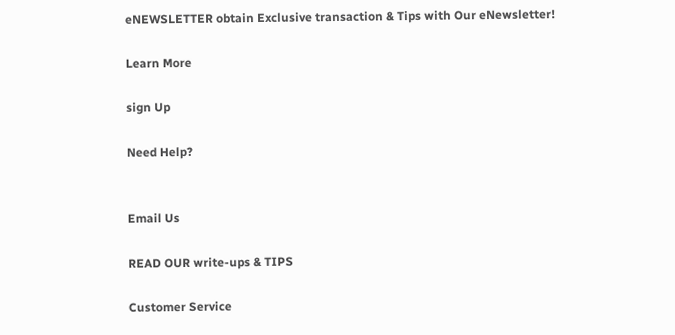eNEWSLETTER obtain Exclusive transaction & Tips with Our eNewsletter!

Learn More

sign Up

Need Help?


Email Us

READ OUR write-ups & TIPS

Customer Service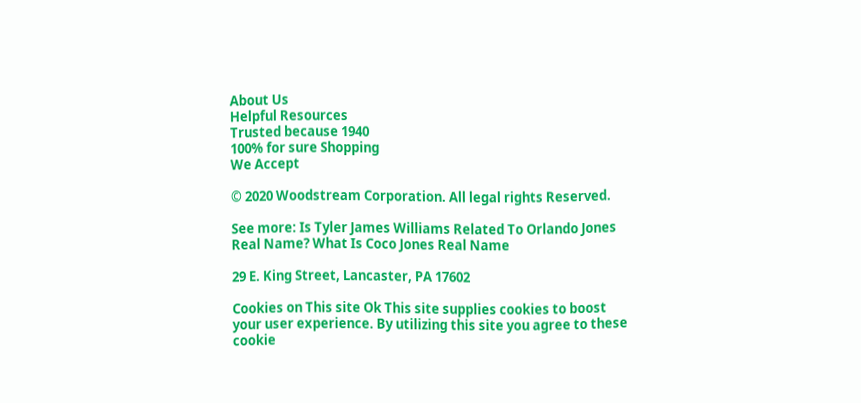About Us
Helpful Resources
Trusted because 1940
100% for sure Shopping
We Accept

© 2020 Woodstream Corporation. All legal rights Reserved.

See more: Is Tyler James Williams Related To Orlando Jones Real Name? What Is Coco Jones Real Name

29 E. King Street, Lancaster, PA 17602

Cookies on This site Ok This site supplies cookies to boost your user experience. By utilizing this site you agree to these cookie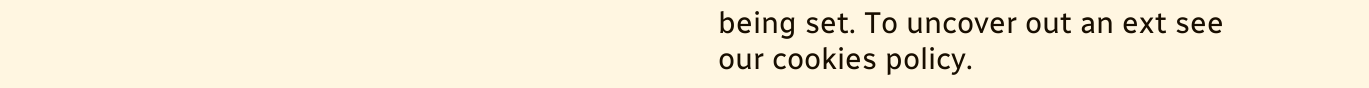being set. To uncover out an ext see our cookies policy.